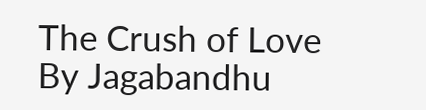The Crush of Love By Jagabandhu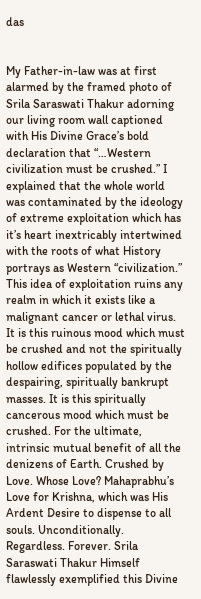das


My Father-in-law was at first alarmed by the framed photo of Srila Saraswati Thakur adorning our living room wall captioned with His Divine Grace’s bold declaration that “…Western civilization must be crushed.” I explained that the whole world was contaminated by the ideology of extreme exploitation which has it’s heart inextricably intertwined with the roots of what History portrays as Western “civilization.” This idea of exploitation ruins any realm in which it exists like a malignant cancer or lethal virus. It is this ruinous mood which must be crushed and not the spiritually hollow edifices populated by the despairing, spiritually bankrupt masses. It is this spiritually cancerous mood which must be crushed. For the ultimate, intrinsic mutual benefit of all the denizens of Earth. Crushed by Love. Whose Love? Mahaprabhu’s Love for Krishna, which was His Ardent Desire to dispense to all souls. Unconditionally. Regardless. Forever. Srila Saraswati Thakur Himself flawlessly exemplified this Divine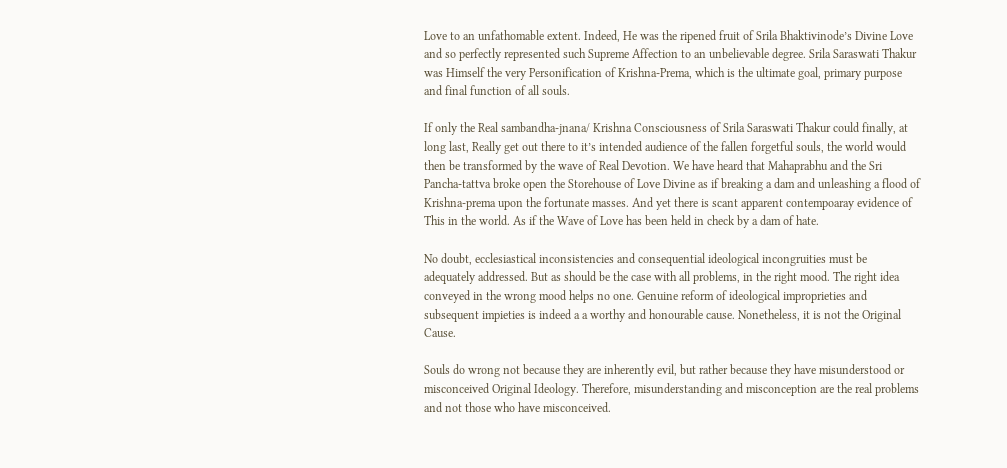Love to an unfathomable extent. Indeed, He was the ripened fruit of Srila Bhaktivinode’s Divine Love and so perfectly represented such Supreme Affection to an unbelievable degree. Srila Saraswati Thakur was Himself the very Personification of Krishna-Prema, which is the ultimate goal, primary purpose and final function of all souls.

If only the Real sambandha-jnana/ Krishna Consciousness of Srila Saraswati Thakur could finally, at long last, Really get out there to it’s intended audience of the fallen forgetful souls, the world would then be transformed by the wave of Real Devotion. We have heard that Mahaprabhu and the Sri Pancha-tattva broke open the Storehouse of Love Divine as if breaking a dam and unleashing a flood of Krishna-prema upon the fortunate masses. And yet there is scant apparent contempoaray evidence of This in the world. As if the Wave of Love has been held in check by a dam of hate.

No doubt, ecclesiastical inconsistencies and consequential ideological incongruities must be adequately addressed. But as should be the case with all problems, in the right mood. The right idea conveyed in the wrong mood helps no one. Genuine reform of ideological improprieties and subsequent impieties is indeed a a worthy and honourable cause. Nonetheless, it is not the Original Cause.

Souls do wrong not because they are inherently evil, but rather because they have misunderstood or misconceived Original Ideology. Therefore, misunderstanding and misconception are the real problems and not those who have misconceived.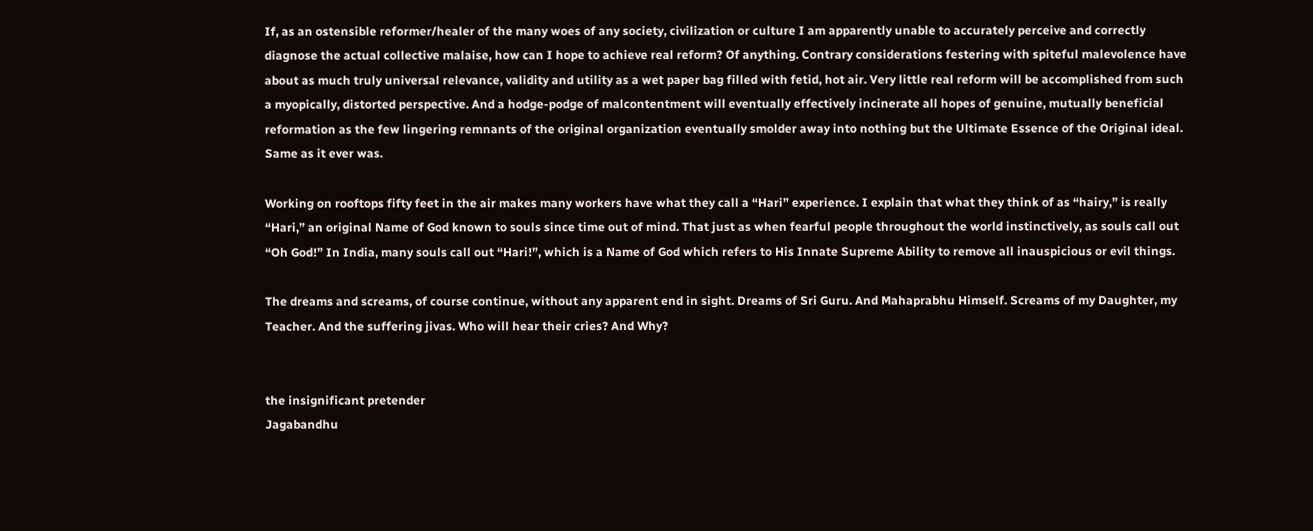If, as an ostensible reformer/healer of the many woes of any society, civilization or culture I am apparently unable to accurately perceive and correctly diagnose the actual collective malaise, how can I hope to achieve real reform? Of anything. Contrary considerations festering with spiteful malevolence have about as much truly universal relevance, validity and utility as a wet paper bag filled with fetid, hot air. Very little real reform will be accomplished from such a myopically, distorted perspective. And a hodge-podge of malcontentment will eventually effectively incinerate all hopes of genuine, mutually beneficial reformation as the few lingering remnants of the original organization eventually smolder away into nothing but the Ultimate Essence of the Original ideal. Same as it ever was.

Working on rooftops fifty feet in the air makes many workers have what they call a “Hari” experience. I explain that what they think of as “hairy,” is really “Hari,” an original Name of God known to souls since time out of mind. That just as when fearful people throughout the world instinctively, as souls call out “Oh God!” In India, many souls call out “Hari!”, which is a Name of God which refers to His Innate Supreme Ability to remove all inauspicious or evil things.

The dreams and screams, of course continue, without any apparent end in sight. Dreams of Sri Guru. And Mahaprabhu Himself. Screams of my Daughter, my Teacher. And the suffering jivas. Who will hear their cries? And Why?


the insignificant pretender
Jagabandhu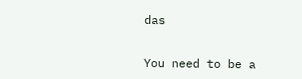das


You need to be a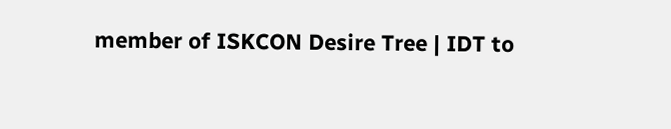member of ISKCON Desire Tree | IDT to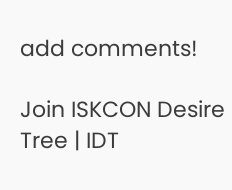add comments!

Join ISKCON Desire Tree | IDT